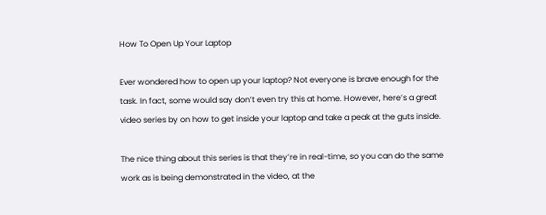How To Open Up Your Laptop

Ever wondered how to open up your laptop? Not everyone is brave enough for the task. In fact, some would say don’t even try this at home. However, here’s a great video series by on how to get inside your laptop and take a peak at the guts inside.

The nice thing about this series is that they’re in real-time, so you can do the same work as is being demonstrated in the video, at the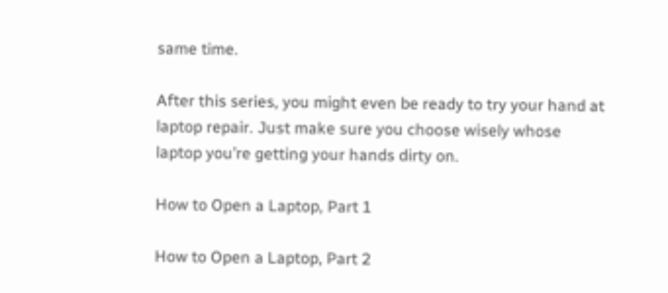same time.

After this series, you might even be ready to try your hand at laptop repair. Just make sure you choose wisely whose laptop you’re getting your hands dirty on.

How to Open a Laptop, Part 1

How to Open a Laptop, Part 2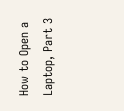How to Open a Laptop, Part 3